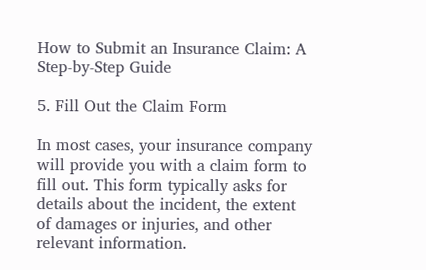How to Submit an Insurance Claim: A Step-by-Step Guide

5. Fill Out the Claim Form

In most cases, your insurance company will provide you with a claim form to fill out. This form typically asks for details about the incident, the extent of damages or injuries, and other relevant information.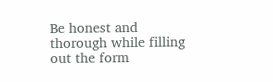Be honest and thorough while filling out the form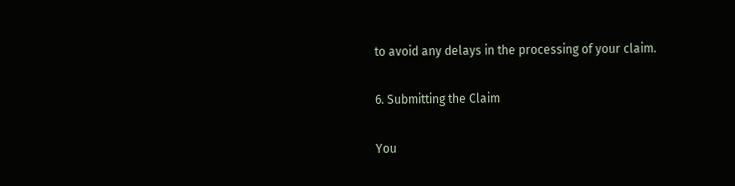to avoid any delays in the processing of your claim.

6. Submitting the Claim

You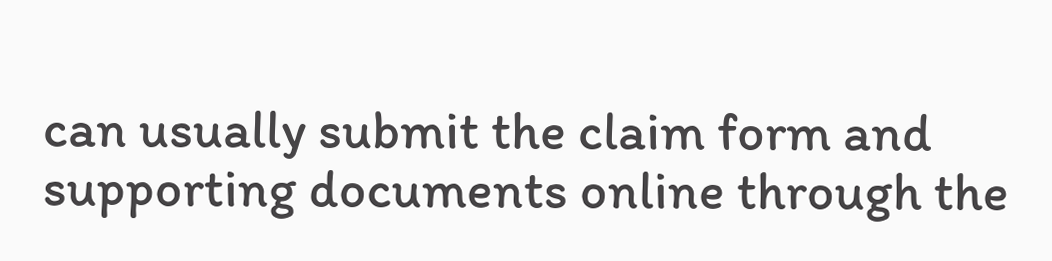can usually submit the claim form and supporting documents online through the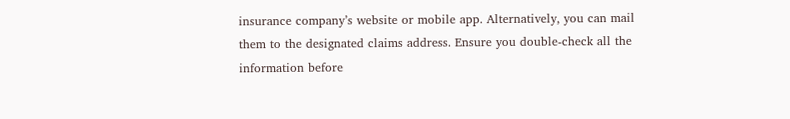insurance company’s website or mobile app. Alternatively, you can mail them to the designated claims address. Ensure you double-check all the information before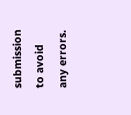submission to avoid any errors.